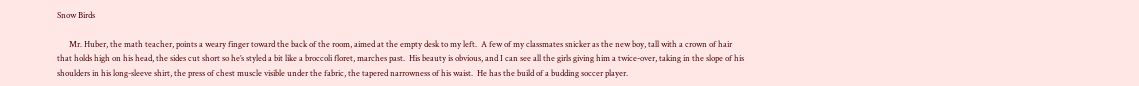Snow Birds

      Mr. Huber, the math teacher, points a weary finger toward the back of the room, aimed at the empty desk to my left.  A few of my classmates snicker as the new boy, tall with a crown of hair that holds high on his head, the sides cut short so he’s styled a bit like a broccoli floret, marches past.  His beauty is obvious, and I can see all the girls giving him a twice-over, taking in the slope of his shoulders in his long-sleeve shirt, the press of chest muscle visible under the fabric, the tapered narrowness of his waist.  He has the build of a budding soccer player.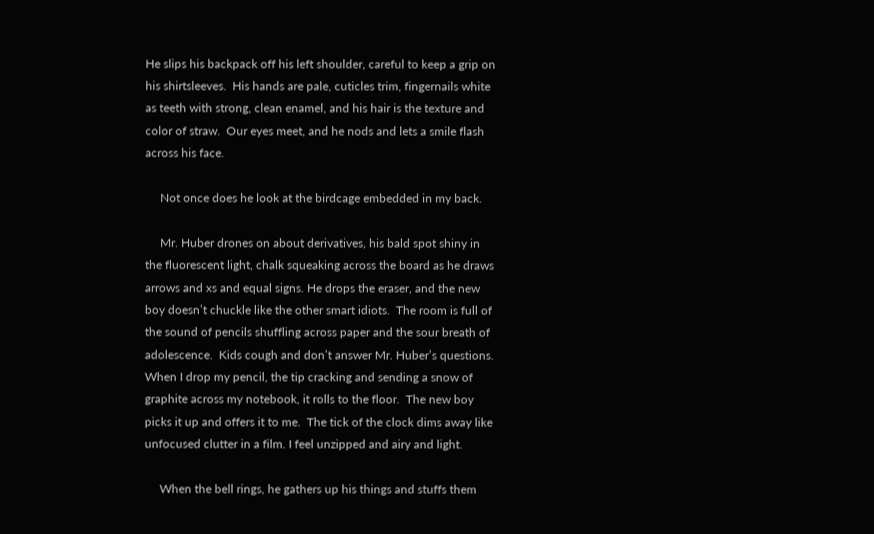He slips his backpack off his left shoulder, careful to keep a grip on his shirtsleeves.  His hands are pale, cuticles trim, fingernails white as teeth with strong, clean enamel, and his hair is the texture and color of straw.  Our eyes meet, and he nods and lets a smile flash across his face.

     Not once does he look at the birdcage embedded in my back.

     Mr. Huber drones on about derivatives, his bald spot shiny in the fluorescent light, chalk squeaking across the board as he draws arrows and xs and equal signs. He drops the eraser, and the new boy doesn’t chuckle like the other smart idiots.  The room is full of the sound of pencils shuffling across paper and the sour breath of adolescence.  Kids cough and don’t answer Mr. Huber’s questions.  When I drop my pencil, the tip cracking and sending a snow of graphite across my notebook, it rolls to the floor.  The new boy picks it up and offers it to me.  The tick of the clock dims away like unfocused clutter in a film. I feel unzipped and airy and light.

     When the bell rings, he gathers up his things and stuffs them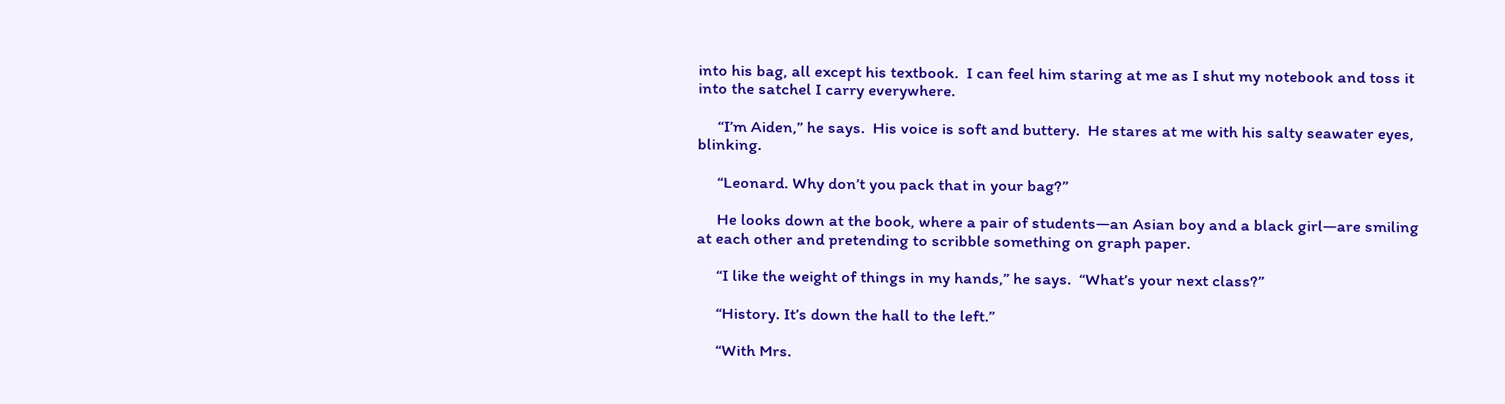into his bag, all except his textbook.  I can feel him staring at me as I shut my notebook and toss it into the satchel I carry everywhere.

     “I’m Aiden,” he says.  His voice is soft and buttery.  He stares at me with his salty seawater eyes, blinking.

     “Leonard. Why don’t you pack that in your bag?”

     He looks down at the book, where a pair of students—an Asian boy and a black girl—are smiling at each other and pretending to scribble something on graph paper.

     “I like the weight of things in my hands,” he says.  “What’s your next class?”

     “History. It’s down the hall to the left.”

     “With Mrs.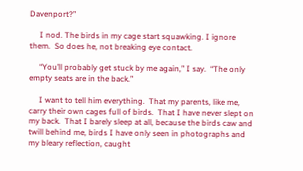Davenport?”

     I nod. The birds in my cage start squawking. I ignore them.  So does he, not breaking eye contact.

     “You’ll probably get stuck by me again,” I say.  “The only empty seats are in the back.”

     I want to tell him everything.  That my parents, like me, carry their own cages full of birds.  That I have never slept on my back.  That I barely sleep at all, because the birds caw and twill behind me, birds I have only seen in photographs and my bleary reflection, caught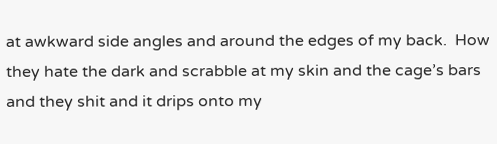at awkward side angles and around the edges of my back.  How they hate the dark and scrabble at my skin and the cage’s bars and they shit and it drips onto my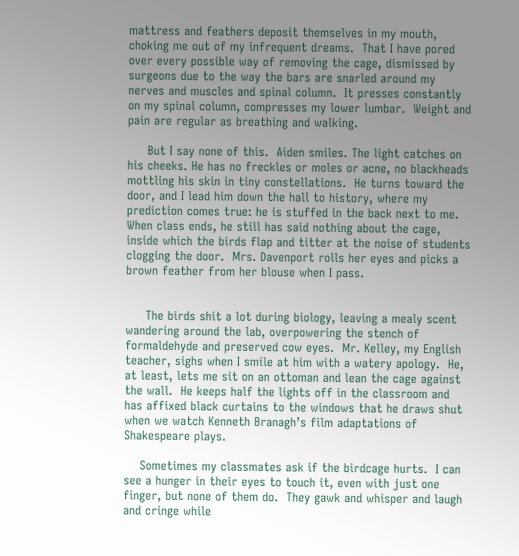mattress and feathers deposit themselves in my mouth, choking me out of my infrequent dreams.  That I have pored over every possible way of removing the cage, dismissed by surgeons due to the way the bars are snarled around my nerves and muscles and spinal column.  It presses constantly on my spinal column, compresses my lower lumbar.  Weight and pain are regular as breathing and walking.

     But I say none of this.  Aiden smiles. The light catches on his cheeks. He has no freckles or moles or acne, no blackheads mottling his skin in tiny constellations.  He turns toward the door, and I lead him down the hall to history, where my prediction comes true: he is stuffed in the back next to me. When class ends, he still has said nothing about the cage, inside which the birds flap and titter at the noise of students clogging the door.  Mrs. Davenport rolls her eyes and picks a brown feather from her blouse when I pass.


     The birds shit a lot during biology, leaving a mealy scent wandering around the lab, overpowering the stench of formaldehyde and preserved cow eyes.  Mr. Kelley, my English teacher, sighs when I smile at him with a watery apology.  He, at least, lets me sit on an ottoman and lean the cage against the wall.  He keeps half the lights off in the classroom and has affixed black curtains to the windows that he draws shut when we watch Kenneth Branagh’s film adaptations of Shakespeare plays.

    Sometimes my classmates ask if the birdcage hurts.  I can see a hunger in their eyes to touch it, even with just one finger, but none of them do.  They gawk and whisper and laugh and cringe while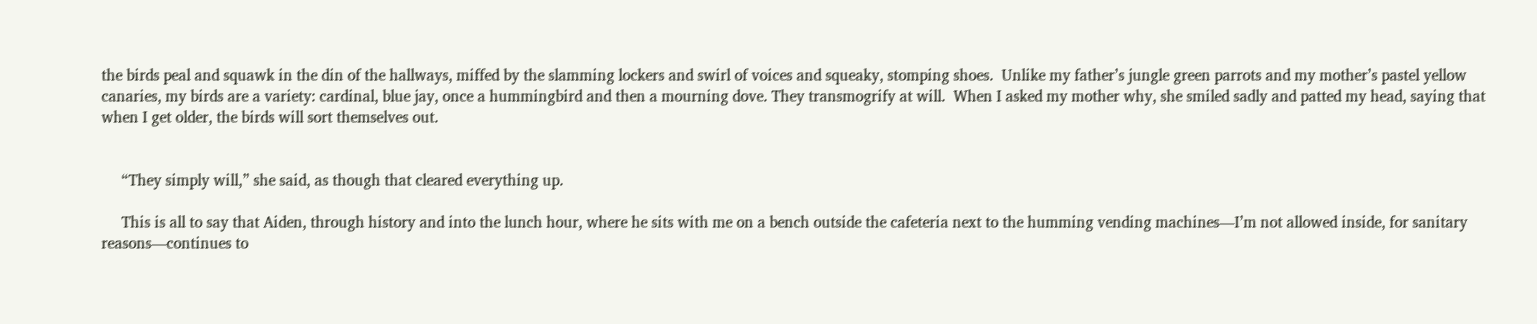the birds peal and squawk in the din of the hallways, miffed by the slamming lockers and swirl of voices and squeaky, stomping shoes.  Unlike my father’s jungle green parrots and my mother’s pastel yellow canaries, my birds are a variety: cardinal, blue jay, once a hummingbird and then a mourning dove. They transmogrify at will.  When I asked my mother why, she smiled sadly and patted my head, saying that when I get older, the birds will sort themselves out.


     “They simply will,” she said, as though that cleared everything up.

     This is all to say that Aiden, through history and into the lunch hour, where he sits with me on a bench outside the cafeteria next to the humming vending machines—I’m not allowed inside, for sanitary reasons—continues to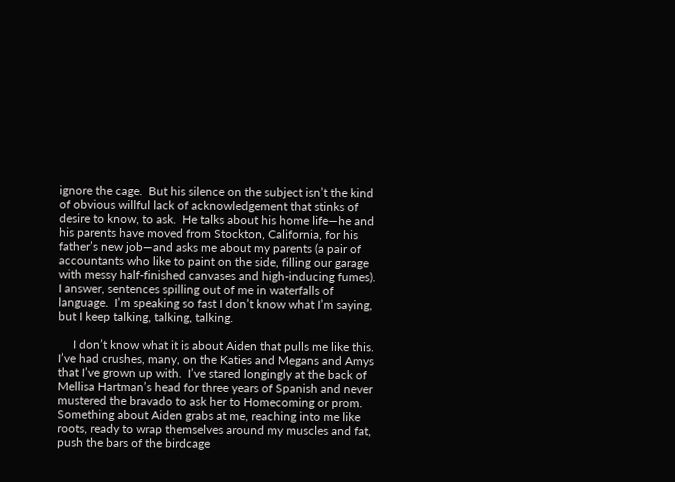ignore the cage.  But his silence on the subject isn’t the kind of obvious willful lack of acknowledgement that stinks of desire to know, to ask.  He talks about his home life—he and his parents have moved from Stockton, California, for his father’s new job—and asks me about my parents (a pair of accountants who like to paint on the side, filling our garage with messy half-finished canvases and high-inducing fumes).  I answer, sentences spilling out of me in waterfalls of language.  I’m speaking so fast I don’t know what I’m saying, but I keep talking, talking, talking.

     I don’t know what it is about Aiden that pulls me like this.  I’ve had crushes, many, on the Katies and Megans and Amys that I’ve grown up with.  I’ve stared longingly at the back of Mellisa Hartman’s head for three years of Spanish and never mustered the bravado to ask her to Homecoming or prom.  Something about Aiden grabs at me, reaching into me like roots, ready to wrap themselves around my muscles and fat, push the bars of the birdcage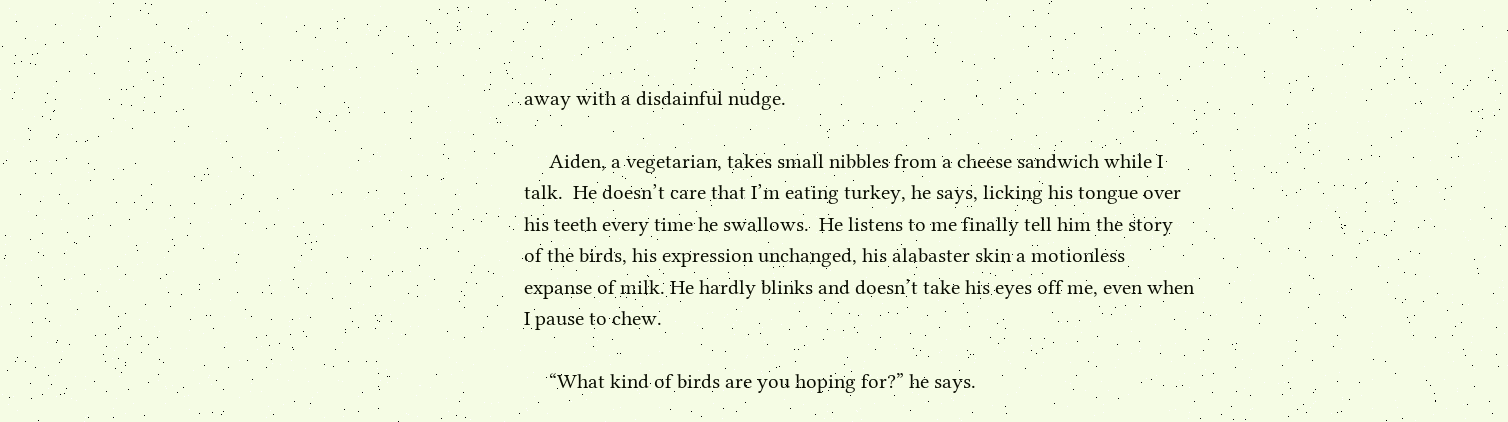away with a disdainful nudge.

     Aiden, a vegetarian, takes small nibbles from a cheese sandwich while I talk.  He doesn’t care that I’m eating turkey, he says, licking his tongue over his teeth every time he swallows.  He listens to me finally tell him the story of the birds, his expression unchanged, his alabaster skin a motionless expanse of milk. He hardly blinks and doesn’t take his eyes off me, even when I pause to chew.

     “What kind of birds are you hoping for?” he says.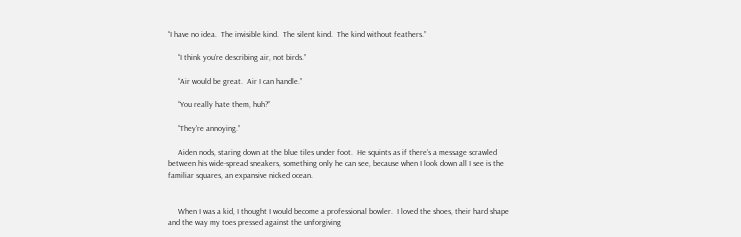“I have no idea.  The invisible kind.  The silent kind.  The kind without feathers.”

     “I think you’re describing air, not birds.”

     “Air would be great.  Air I can handle.”

     “You really hate them, huh?”

     “They’re annoying.”

     Aiden nods, staring down at the blue tiles under foot.  He squints as if there’s a message scrawled between his wide-spread sneakers, something only he can see, because when I look down all I see is the familiar squares, an expansive nicked ocean.


     When I was a kid, I thought I would become a professional bowler.  I loved the shoes, their hard shape and the way my toes pressed against the unforgiving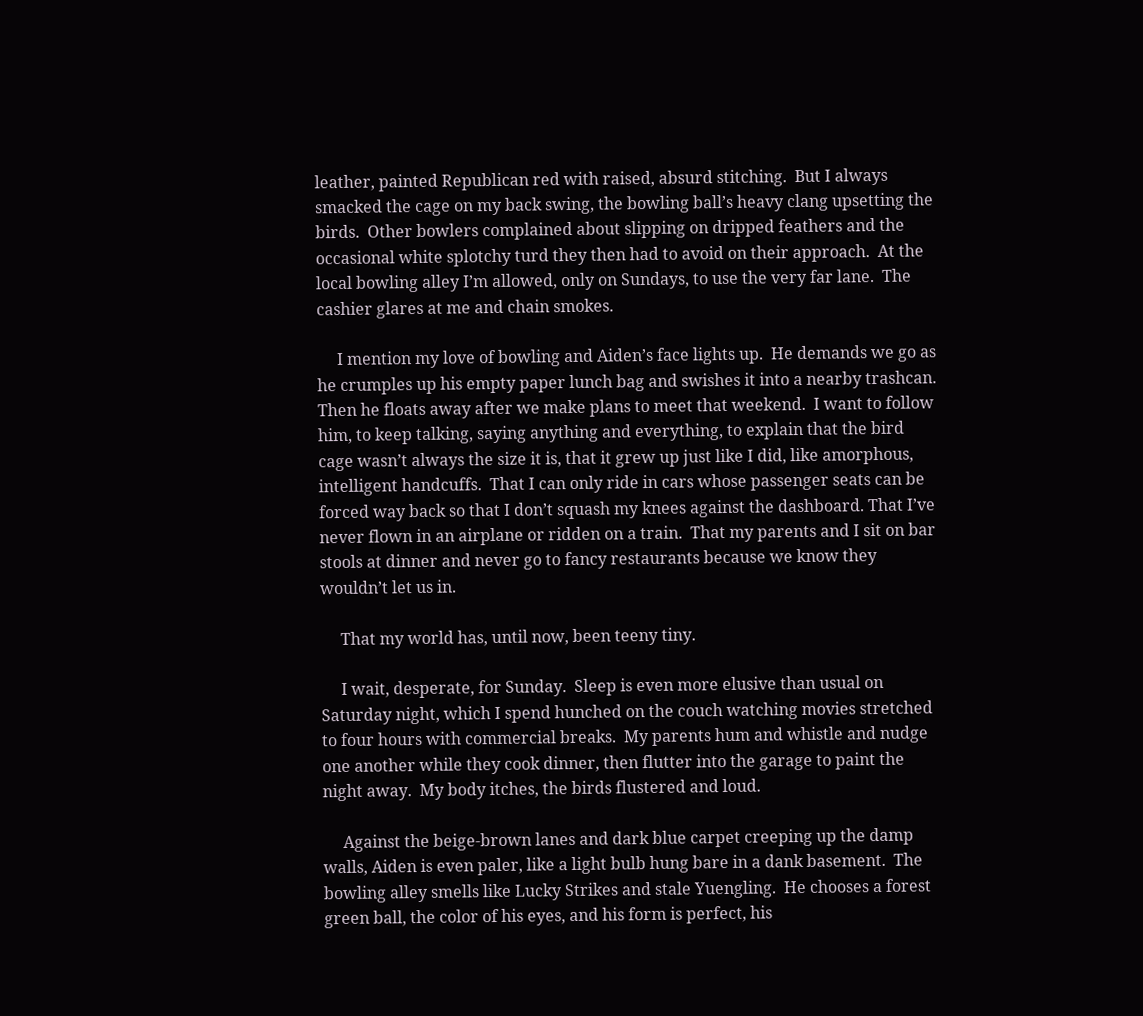leather, painted Republican red with raised, absurd stitching.  But I always smacked the cage on my back swing, the bowling ball’s heavy clang upsetting the birds.  Other bowlers complained about slipping on dripped feathers and the occasional white splotchy turd they then had to avoid on their approach.  At the local bowling alley I’m allowed, only on Sundays, to use the very far lane.  The cashier glares at me and chain smokes.

     I mention my love of bowling and Aiden’s face lights up.  He demands we go as he crumples up his empty paper lunch bag and swishes it into a nearby trashcan.  Then he floats away after we make plans to meet that weekend.  I want to follow him, to keep talking, saying anything and everything, to explain that the bird cage wasn’t always the size it is, that it grew up just like I did, like amorphous, intelligent handcuffs.  That I can only ride in cars whose passenger seats can be forced way back so that I don’t squash my knees against the dashboard. That I’ve never flown in an airplane or ridden on a train.  That my parents and I sit on bar stools at dinner and never go to fancy restaurants because we know they wouldn’t let us in.

     That my world has, until now, been teeny tiny.

     I wait, desperate, for Sunday.  Sleep is even more elusive than usual on Saturday night, which I spend hunched on the couch watching movies stretched to four hours with commercial breaks.  My parents hum and whistle and nudge one another while they cook dinner, then flutter into the garage to paint the night away.  My body itches, the birds flustered and loud.

     Against the beige-brown lanes and dark blue carpet creeping up the damp walls, Aiden is even paler, like a light bulb hung bare in a dank basement.  The bowling alley smells like Lucky Strikes and stale Yuengling.  He chooses a forest green ball, the color of his eyes, and his form is perfect, his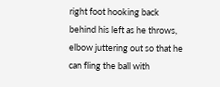right foot hooking back behind his left as he throws, elbow juttering out so that he can fling the ball with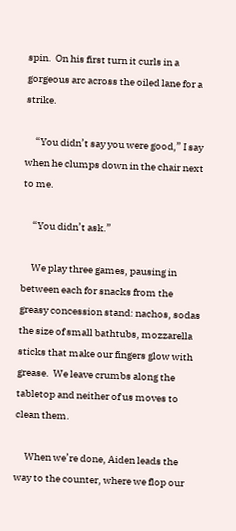spin.  On his first turn it curls in a gorgeous arc across the oiled lane for a strike.

     “You didn’t say you were good,” I say when he clumps down in the chair next to me.

     “You didn’t ask.”

     We play three games, pausing in between each for snacks from the greasy concession stand: nachos, sodas the size of small bathtubs, mozzarella sticks that make our fingers glow with grease.  We leave crumbs along the tabletop and neither of us moves to clean them.

     When we’re done, Aiden leads the way to the counter, where we flop our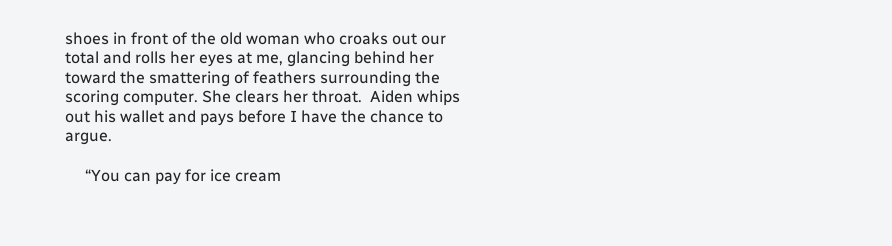shoes in front of the old woman who croaks out our total and rolls her eyes at me, glancing behind her toward the smattering of feathers surrounding the scoring computer. She clears her throat.  Aiden whips out his wallet and pays before I have the chance to argue.

     “You can pay for ice cream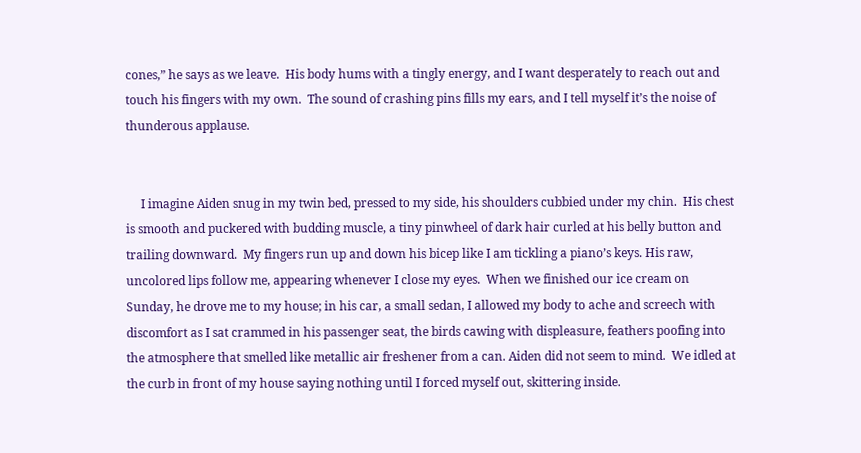cones,” he says as we leave.  His body hums with a tingly energy, and I want desperately to reach out and touch his fingers with my own.  The sound of crashing pins fills my ears, and I tell myself it’s the noise of thunderous applause.


     I imagine Aiden snug in my twin bed, pressed to my side, his shoulders cubbied under my chin.  His chest is smooth and puckered with budding muscle, a tiny pinwheel of dark hair curled at his belly button and trailing downward.  My fingers run up and down his bicep like I am tickling a piano’s keys. His raw, uncolored lips follow me, appearing whenever I close my eyes.  When we finished our ice cream on Sunday, he drove me to my house; in his car, a small sedan, I allowed my body to ache and screech with discomfort as I sat crammed in his passenger seat, the birds cawing with displeasure, feathers poofing into the atmosphere that smelled like metallic air freshener from a can. Aiden did not seem to mind.  We idled at the curb in front of my house saying nothing until I forced myself out, skittering inside.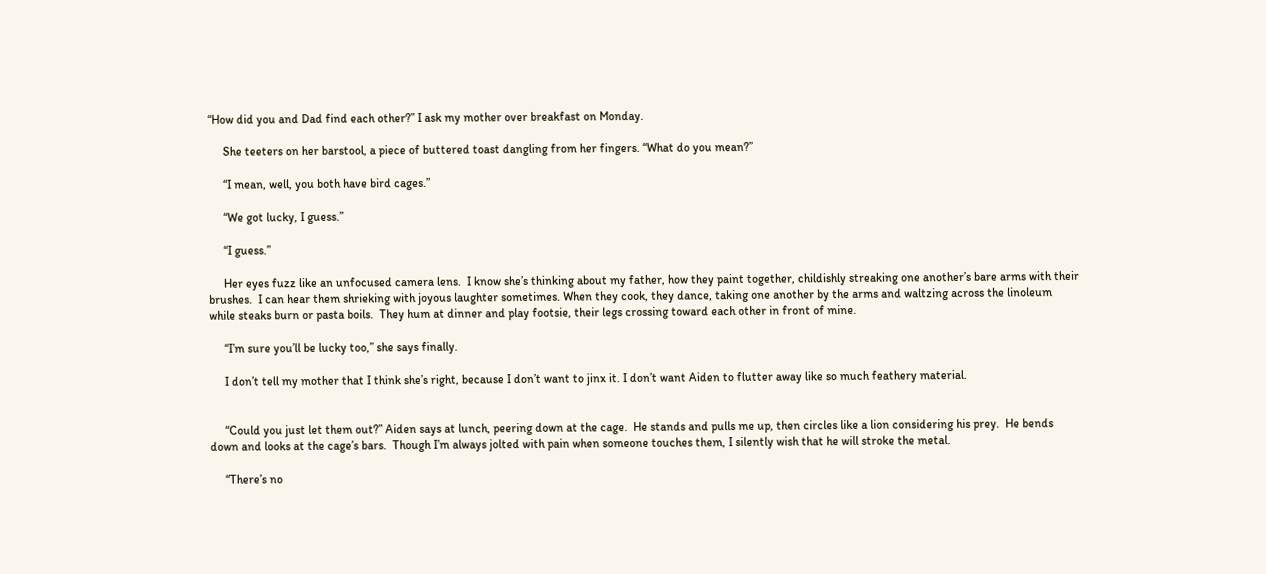“How did you and Dad find each other?” I ask my mother over breakfast on Monday.

     She teeters on her barstool, a piece of buttered toast dangling from her fingers. “What do you mean?”

     “I mean, well, you both have bird cages.”

     “We got lucky, I guess.”

     “I guess.”

     Her eyes fuzz like an unfocused camera lens.  I know she’s thinking about my father, how they paint together, childishly streaking one another’s bare arms with their brushes.  I can hear them shrieking with joyous laughter sometimes. When they cook, they dance, taking one another by the arms and waltzing across the linoleum while steaks burn or pasta boils.  They hum at dinner and play footsie, their legs crossing toward each other in front of mine.

     “I’m sure you’ll be lucky too,” she says finally.

     I don’t tell my mother that I think she’s right, because I don’t want to jinx it. I don’t want Aiden to flutter away like so much feathery material.


     “Could you just let them out?” Aiden says at lunch, peering down at the cage.  He stands and pulls me up, then circles like a lion considering his prey.  He bends down and looks at the cage’s bars.  Though I’m always jolted with pain when someone touches them, I silently wish that he will stroke the metal.

     “There’s no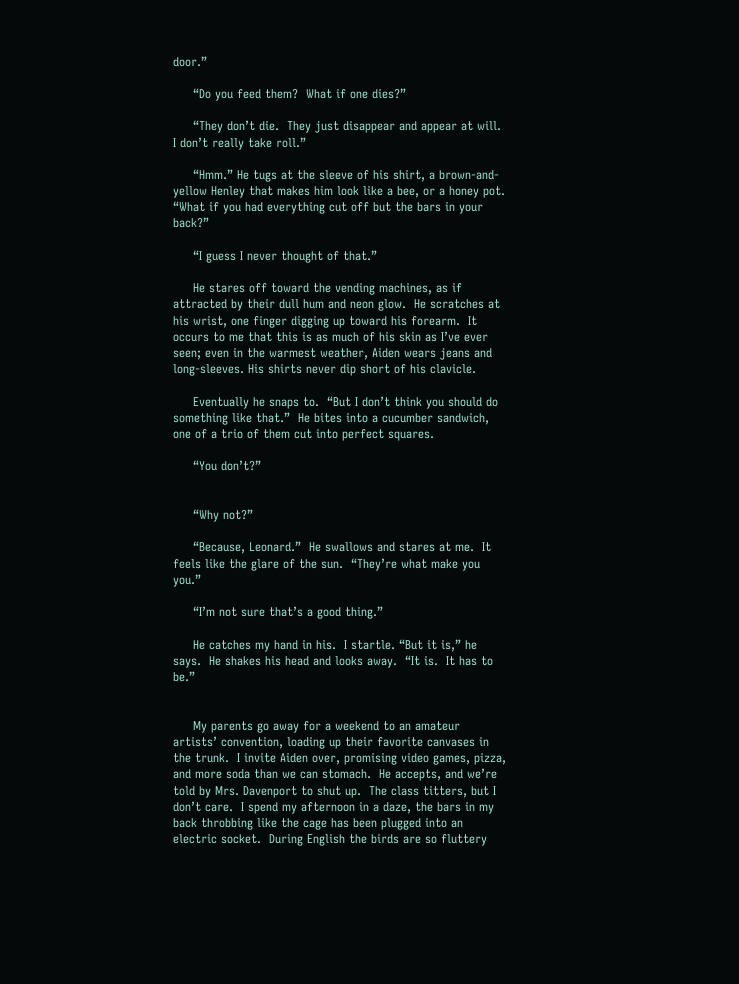door.”

     “Do you feed them?  What if one dies?”

     “They don’t die.  They just disappear and appear at will.  I don’t really take roll.”

     “Hmm.” He tugs at the sleeve of his shirt, a brown-and-yellow Henley that makes him look like a bee, or a honey pot. “What if you had everything cut off but the bars in your back?”

     “I guess I never thought of that.”

     He stares off toward the vending machines, as if attracted by their dull hum and neon glow.  He scratches at his wrist, one finger digging up toward his forearm.  It occurs to me that this is as much of his skin as I’ve ever seen; even in the warmest weather, Aiden wears jeans and long-sleeves. His shirts never dip short of his clavicle.

     Eventually he snaps to.  “But I don’t think you should do something like that.”  He bites into a cucumber sandwich, one of a trio of them cut into perfect squares.

     “You don’t?”


     “Why not?”

     “Because, Leonard.”  He swallows and stares at me.  It feels like the glare of the sun.  “They’re what make you you.”

     “I’m not sure that’s a good thing.”

     He catches my hand in his.  I startle. “But it is,” he says.  He shakes his head and looks away.  “It is.  It has to be.”


     My parents go away for a weekend to an amateur artists’ convention, loading up their favorite canvases in the trunk.  I invite Aiden over, promising video games, pizza, and more soda than we can stomach.  He accepts, and we’re told by Mrs. Davenport to shut up.  The class titters, but I don’t care.  I spend my afternoon in a daze, the bars in my back throbbing like the cage has been plugged into an electric socket.  During English the birds are so fluttery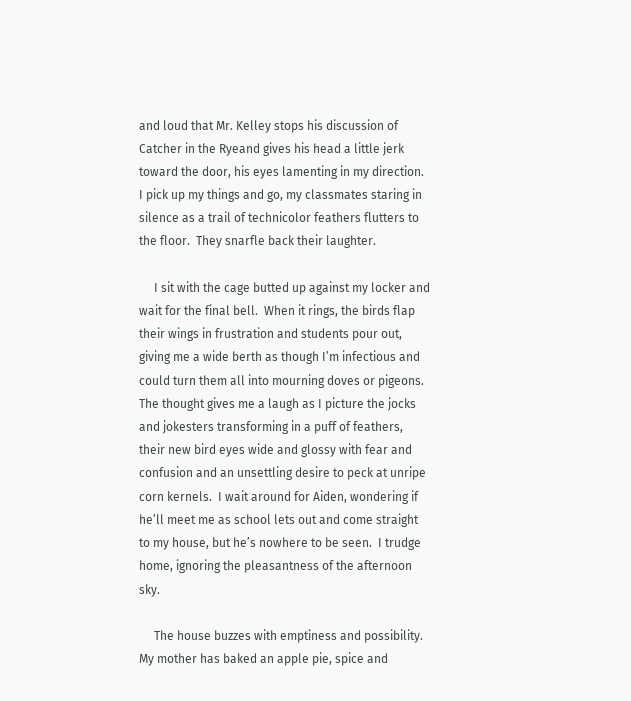and loud that Mr. Kelley stops his discussion of Catcher in the Ryeand gives his head a little jerk toward the door, his eyes lamenting in my direction.  I pick up my things and go, my classmates staring in silence as a trail of technicolor feathers flutters to the floor.  They snarfle back their laughter.

     I sit with the cage butted up against my locker and wait for the final bell.  When it rings, the birds flap their wings in frustration and students pour out, giving me a wide berth as though I’m infectious and could turn them all into mourning doves or pigeons.  The thought gives me a laugh as I picture the jocks and jokesters transforming in a puff of feathers, their new bird eyes wide and glossy with fear and confusion and an unsettling desire to peck at unripe corn kernels.  I wait around for Aiden, wondering if he’ll meet me as school lets out and come straight to my house, but he’s nowhere to be seen.  I trudge home, ignoring the pleasantness of the afternoon sky.

     The house buzzes with emptiness and possibility.  My mother has baked an apple pie, spice and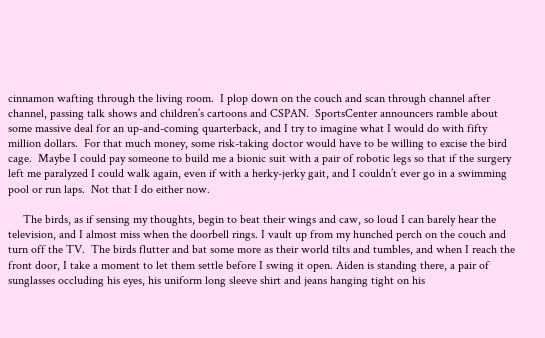cinnamon wafting through the living room.  I plop down on the couch and scan through channel after channel, passing talk shows and children’s cartoons and CSPAN.  SportsCenter announcers ramble about some massive deal for an up-and-coming quarterback, and I try to imagine what I would do with fifty million dollars.  For that much money, some risk-taking doctor would have to be willing to excise the bird cage.  Maybe I could pay someone to build me a bionic suit with a pair of robotic legs so that if the surgery left me paralyzed I could walk again, even if with a herky-jerky gait, and I couldn’t ever go in a swimming pool or run laps.  Not that I do either now.

     The birds, as if sensing my thoughts, begin to beat their wings and caw, so loud I can barely hear the television, and I almost miss when the doorbell rings. I vault up from my hunched perch on the couch and turn off the TV.  The birds flutter and bat some more as their world tilts and tumbles, and when I reach the front door, I take a moment to let them settle before I swing it open. Aiden is standing there, a pair of sunglasses occluding his eyes, his uniform long sleeve shirt and jeans hanging tight on his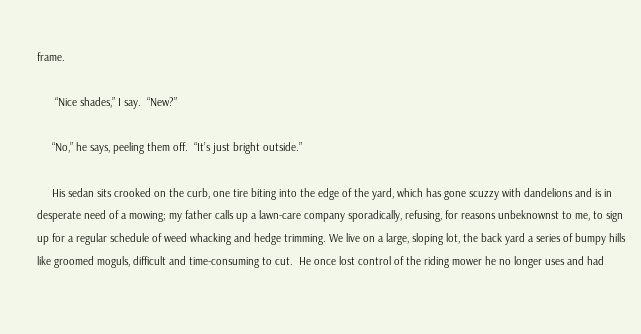frame.

      “Nice shades,” I say.  “New?”

     “No,” he says, peeling them off.  “It’s just bright outside.”

     His sedan sits crooked on the curb, one tire biting into the edge of the yard, which has gone scuzzy with dandelions and is in desperate need of a mowing; my father calls up a lawn-care company sporadically, refusing, for reasons unbeknownst to me, to sign up for a regular schedule of weed whacking and hedge trimming. We live on a large, sloping lot, the back yard a series of bumpy hills like groomed moguls, difficult and time-consuming to cut.  He once lost control of the riding mower he no longer uses and had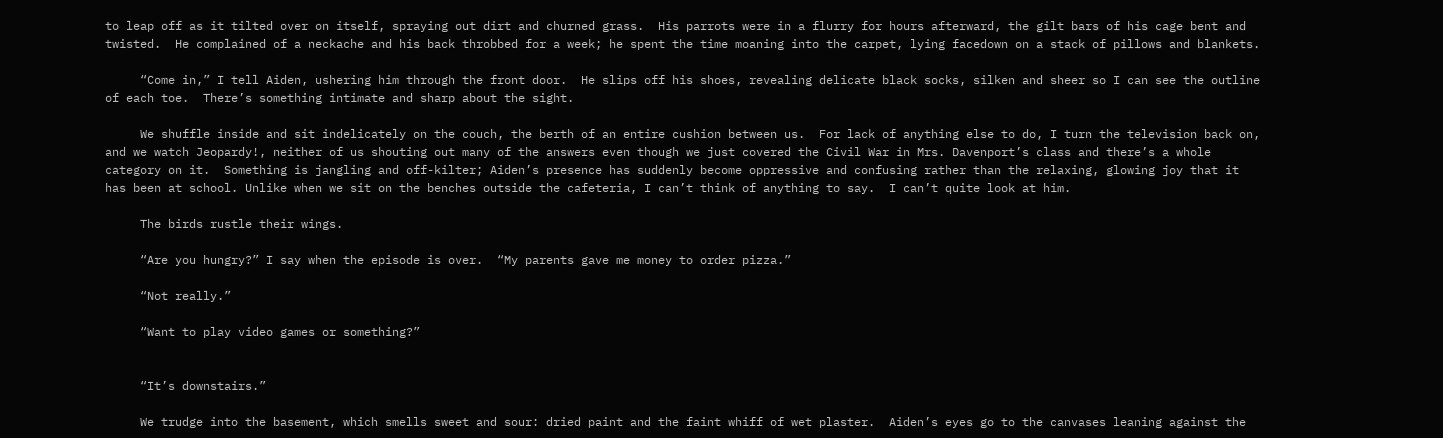to leap off as it tilted over on itself, spraying out dirt and churned grass.  His parrots were in a flurry for hours afterward, the gilt bars of his cage bent and twisted.  He complained of a neckache and his back throbbed for a week; he spent the time moaning into the carpet, lying facedown on a stack of pillows and blankets.

     “Come in,” I tell Aiden, ushering him through the front door.  He slips off his shoes, revealing delicate black socks, silken and sheer so I can see the outline of each toe.  There’s something intimate and sharp about the sight.

     We shuffle inside and sit indelicately on the couch, the berth of an entire cushion between us.  For lack of anything else to do, I turn the television back on, and we watch Jeopardy!, neither of us shouting out many of the answers even though we just covered the Civil War in Mrs. Davenport’s class and there’s a whole category on it.  Something is jangling and off-kilter; Aiden’s presence has suddenly become oppressive and confusing rather than the relaxing, glowing joy that it has been at school. Unlike when we sit on the benches outside the cafeteria, I can’t think of anything to say.  I can’t quite look at him.

     The birds rustle their wings.

     “Are you hungry?” I say when the episode is over.  “My parents gave me money to order pizza.”

     “Not really.”

     “Want to play video games or something?”


     “It’s downstairs.”

     We trudge into the basement, which smells sweet and sour: dried paint and the faint whiff of wet plaster.  Aiden’s eyes go to the canvases leaning against the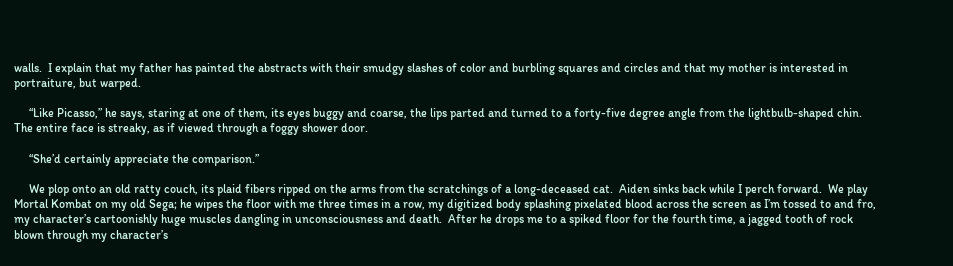walls.  I explain that my father has painted the abstracts with their smudgy slashes of color and burbling squares and circles and that my mother is interested in portraiture, but warped.

     “Like Picasso,” he says, staring at one of them, its eyes buggy and coarse, the lips parted and turned to a forty-five degree angle from the lightbulb-shaped chin. The entire face is streaky, as if viewed through a foggy shower door.

     “She’d certainly appreciate the comparison.”

     We plop onto an old ratty couch, its plaid fibers ripped on the arms from the scratchings of a long-deceased cat.  Aiden sinks back while I perch forward.  We play Mortal Kombat on my old Sega; he wipes the floor with me three times in a row, my digitized body splashing pixelated blood across the screen as I’m tossed to and fro, my character’s cartoonishly huge muscles dangling in unconsciousness and death.  After he drops me to a spiked floor for the fourth time, a jagged tooth of rock blown through my character’s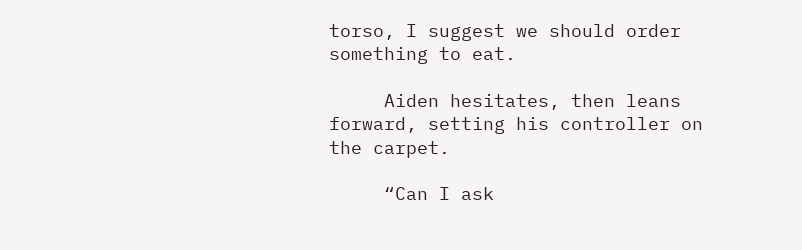torso, I suggest we should order something to eat.

     Aiden hesitates, then leans forward, setting his controller on the carpet.

     “Can I ask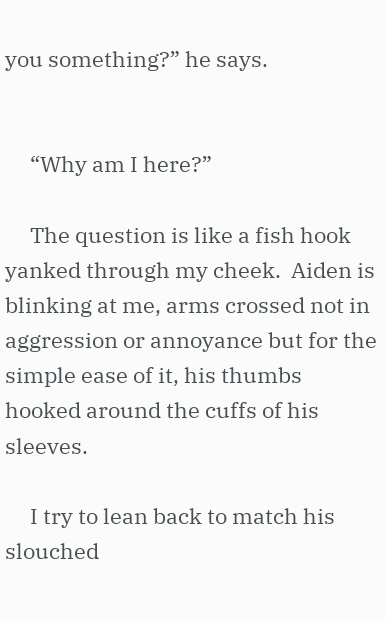you something?” he says.


     “Why am I here?”

     The question is like a fish hook yanked through my cheek.  Aiden is blinking at me, arms crossed not in aggression or annoyance but for the simple ease of it, his thumbs hooked around the cuffs of his sleeves.

     I try to lean back to match his slouched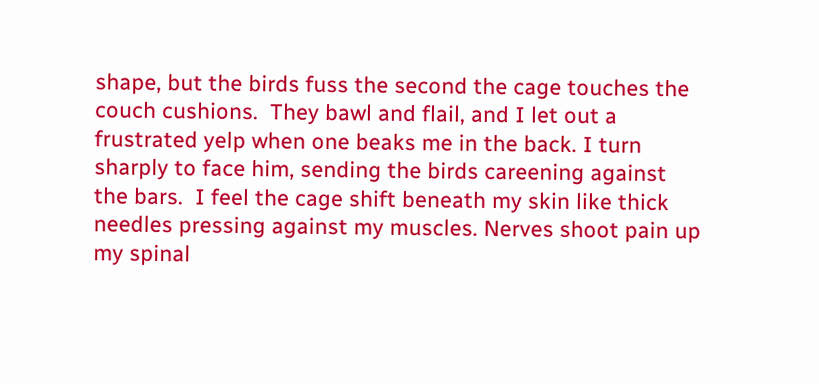shape, but the birds fuss the second the cage touches the couch cushions.  They bawl and flail, and I let out a frustrated yelp when one beaks me in the back. I turn sharply to face him, sending the birds careening against the bars.  I feel the cage shift beneath my skin like thick needles pressing against my muscles. Nerves shoot pain up my spinal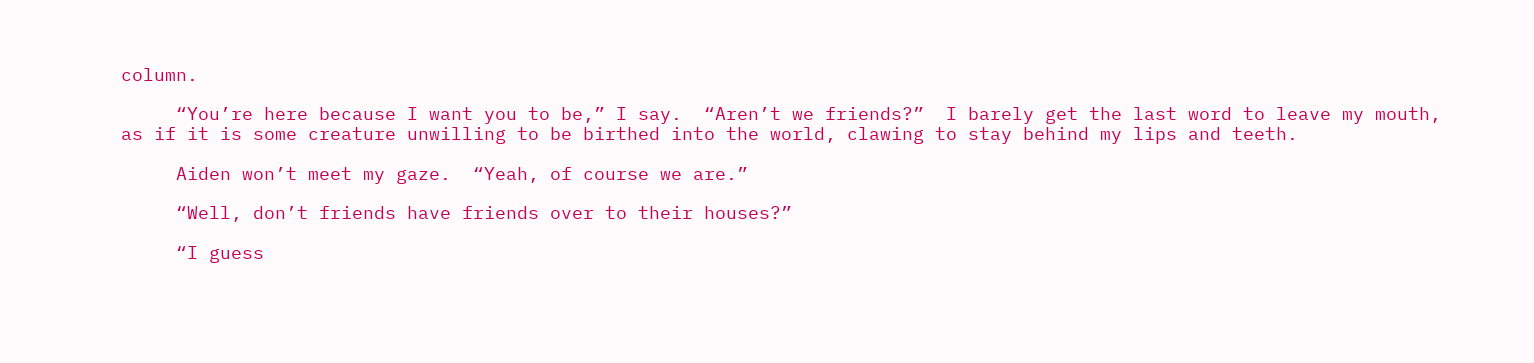column.

     “You’re here because I want you to be,” I say.  “Aren’t we friends?”  I barely get the last word to leave my mouth, as if it is some creature unwilling to be birthed into the world, clawing to stay behind my lips and teeth.

     Aiden won’t meet my gaze.  “Yeah, of course we are.”

     “Well, don’t friends have friends over to their houses?”

     “I guess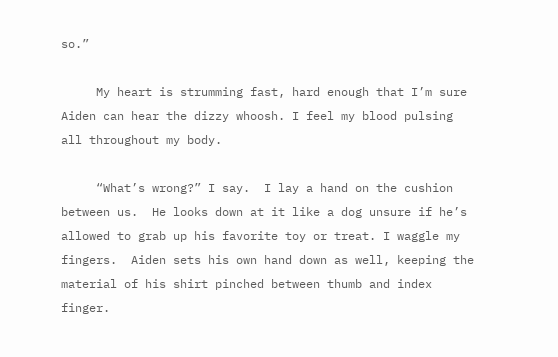so.”

     My heart is strumming fast, hard enough that I’m sure Aiden can hear the dizzy whoosh. I feel my blood pulsing all throughout my body.

     “What’s wrong?” I say.  I lay a hand on the cushion between us.  He looks down at it like a dog unsure if he’s allowed to grab up his favorite toy or treat. I waggle my fingers.  Aiden sets his own hand down as well, keeping the material of his shirt pinched between thumb and index finger.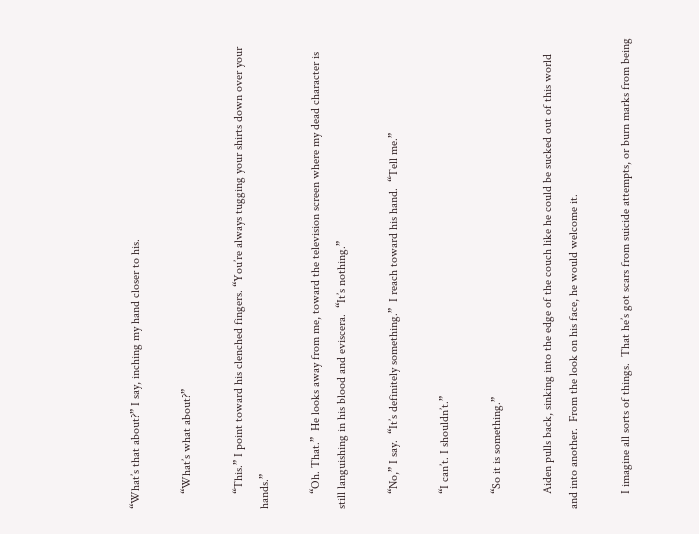“What’s that about?” I say, inching my hand closer to his.

     “What’s what about?”

     “This.” I point toward his clenched fingers. “You’re always tugging your shirts down over your hands.”

     “Oh. That.”  He looks away from me, toward the television screen where my dead character is still languishing in his blood and eviscera.  “It’s nothing.”

     “No,” I say.  “It’s definitely something.”  I reach toward his hand.  “Tell me.”

     “I can’t. I shouldn’t.”

     “So it is something.”

     Aiden pulls back, sinking into the edge of the couch like he could be sucked out of this world and into another.  From the look on his face, he would welcome it.

     I imagine all sorts of things.  That he’s got scars from suicide attempts, or burn marks from being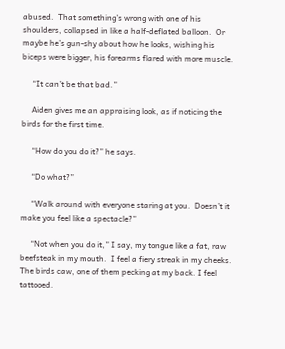abused.  That something’s wrong with one of his shoulders, collapsed in like a half-deflated balloon.  Or maybe he’s gun-shy about how he looks, wishing his biceps were bigger, his forearms flared with more muscle.

     “It can’t be that bad.”

     Aiden gives me an appraising look, as if noticing the birds for the first time.

     “How do you do it?” he says.

     “Do what?”

     “Walk around with everyone staring at you.  Doesn’t it make you feel like a spectacle?”

     “Not when you do it,” I say, my tongue like a fat, raw beefsteak in my mouth.  I feel a fiery streak in my cheeks.  The birds caw, one of them pecking at my back. I feel tattooed.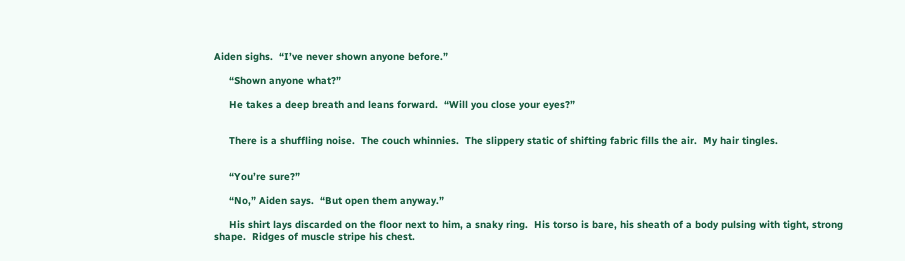Aiden sighs.  “I’ve never shown anyone before.”

     “Shown anyone what?”

     He takes a deep breath and leans forward.  “Will you close your eyes?”


     There is a shuffling noise.  The couch whinnies.  The slippery static of shifting fabric fills the air.  My hair tingles.


     “You’re sure?”

     “No,” Aiden says.  “But open them anyway.”

     His shirt lays discarded on the floor next to him, a snaky ring.  His torso is bare, his sheath of a body pulsing with tight, strong shape.  Ridges of muscle stripe his chest.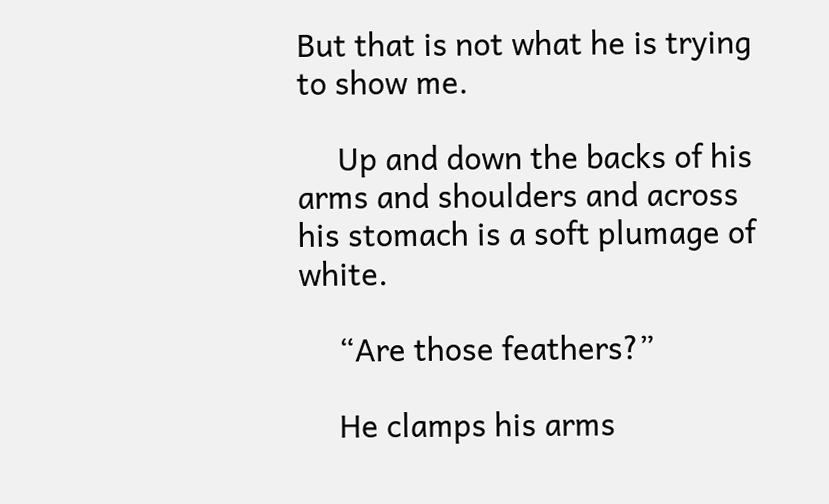But that is not what he is trying to show me.

     Up and down the backs of his arms and shoulders and across his stomach is a soft plumage of white.

     “Are those feathers?”

     He clamps his arms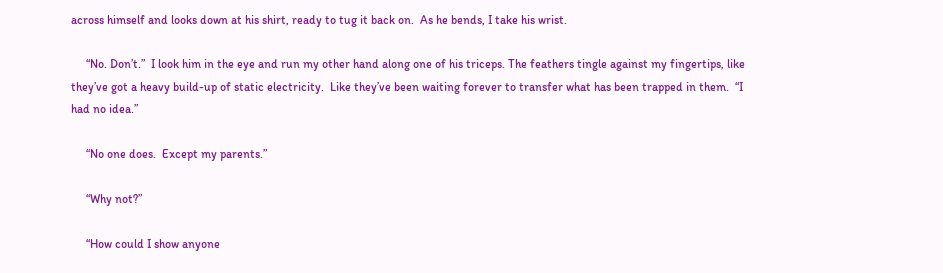across himself and looks down at his shirt, ready to tug it back on.  As he bends, I take his wrist.

     “No. Don’t.”  I look him in the eye and run my other hand along one of his triceps. The feathers tingle against my fingertips, like they’ve got a heavy build-up of static electricity.  Like they’ve been waiting forever to transfer what has been trapped in them.  “I had no idea.”

     “No one does.  Except my parents.”

     “Why not?”

     “How could I show anyone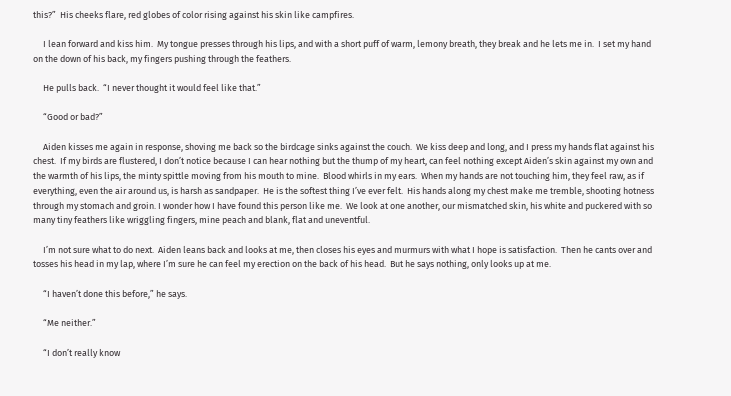this?”  His cheeks flare, red globes of color rising against his skin like campfires.

     I lean forward and kiss him.  My tongue presses through his lips, and with a short puff of warm, lemony breath, they break and he lets me in.  I set my hand on the down of his back, my fingers pushing through the feathers.

     He pulls back.  “I never thought it would feel like that.”

     “Good or bad?”

     Aiden kisses me again in response, shoving me back so the birdcage sinks against the couch.  We kiss deep and long, and I press my hands flat against his chest.  If my birds are flustered, I don’t notice because I can hear nothing but the thump of my heart, can feel nothing except Aiden’s skin against my own and the warmth of his lips, the minty spittle moving from his mouth to mine.  Blood whirls in my ears.  When my hands are not touching him, they feel raw, as if everything, even the air around us, is harsh as sandpaper.  He is the softest thing I’ve ever felt.  His hands along my chest make me tremble, shooting hotness through my stomach and groin. I wonder how I have found this person like me.  We look at one another, our mismatched skin, his white and puckered with so many tiny feathers like wriggling fingers, mine peach and blank, flat and uneventful.

     I’m not sure what to do next.  Aiden leans back and looks at me, then closes his eyes and murmurs with what I hope is satisfaction.  Then he cants over and tosses his head in my lap, where I’m sure he can feel my erection on the back of his head.  But he says nothing, only looks up at me.

     “I haven’t done this before,” he says.

     “Me neither.”

     “I don’t really know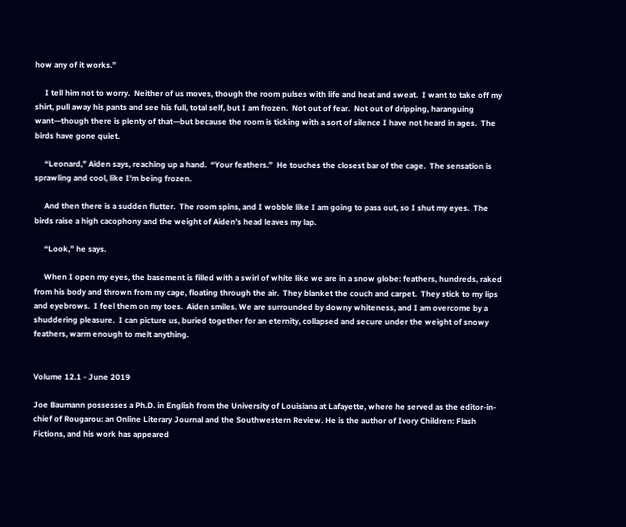how any of it works.”

     I tell him not to worry.  Neither of us moves, though the room pulses with life and heat and sweat.  I want to take off my shirt, pull away his pants and see his full, total self, but I am frozen.  Not out of fear.  Not out of dripping, haranguing want—though there is plenty of that—but because the room is ticking with a sort of silence I have not heard in ages.  The birds have gone quiet.

     “Leonard,” Aiden says, reaching up a hand.  “Your feathers.”  He touches the closest bar of the cage.  The sensation is sprawling and cool, like I’m being frozen.

     And then there is a sudden flutter.  The room spins, and I wobble like I am going to pass out, so I shut my eyes.  The birds raise a high cacophony and the weight of Aiden’s head leaves my lap.

     “Look,” he says.

     When I open my eyes, the basement is filled with a swirl of white like we are in a snow globe: feathers, hundreds, raked from his body and thrown from my cage, floating through the air.  They blanket the couch and carpet.  They stick to my lips and eyebrows.  I feel them on my toes.  Aiden smiles. We are surrounded by downy whiteness, and I am overcome by a shuddering pleasure.  I can picture us, buried together for an eternity, collapsed and secure under the weight of snowy feathers, warm enough to melt anything.


Volume 12.1 - June 2019

Joe Baumann possesses a Ph.D. in English from the University of Louisiana at Lafayette, where he served as the editor-in-chief of Rougarou: an Online Literary Journal and the Southwestern Review. He is the author of Ivory Children: Flash Fictions, and his work has appeared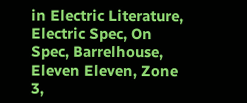in Electric Literature, Electric Spec, On Spec, Barrelhouse, Eleven Eleven, Zone 3,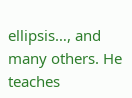ellipsis…, and many others. He teaches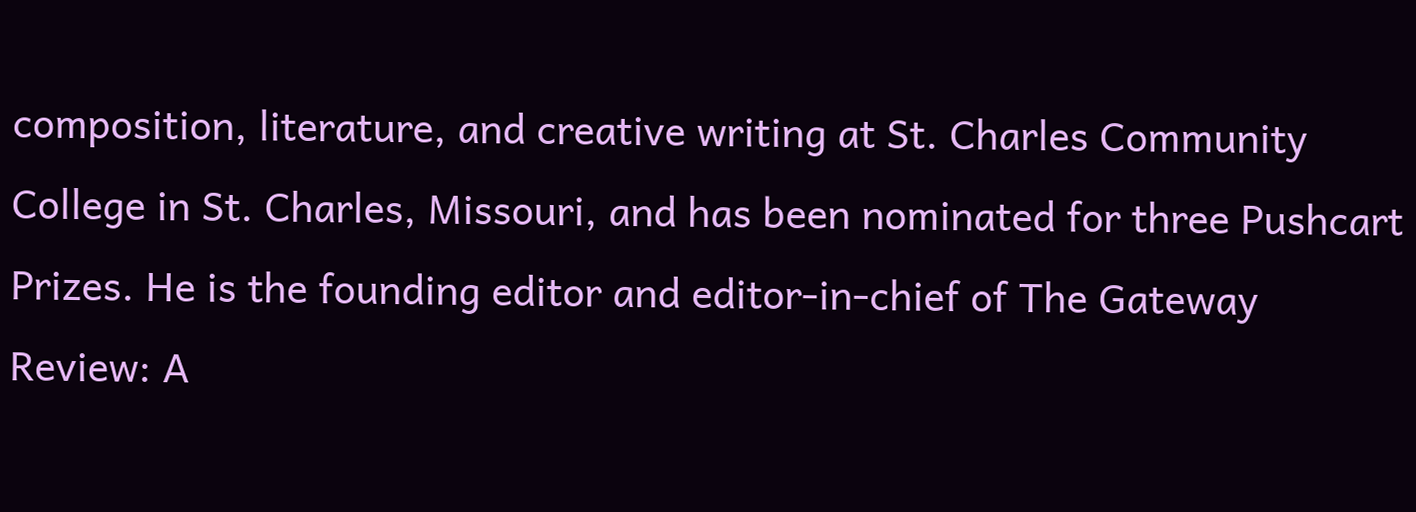composition, literature, and creative writing at St. Charles Community College in St. Charles, Missouri, and has been nominated for three Pushcart Prizes. He is the founding editor and editor-in-chief of The Gateway Review: A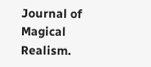Journal of Magical Realism.